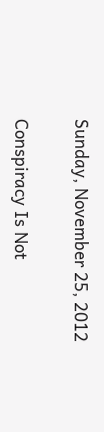Sunday, November 25, 2012

Conspiracy Is Not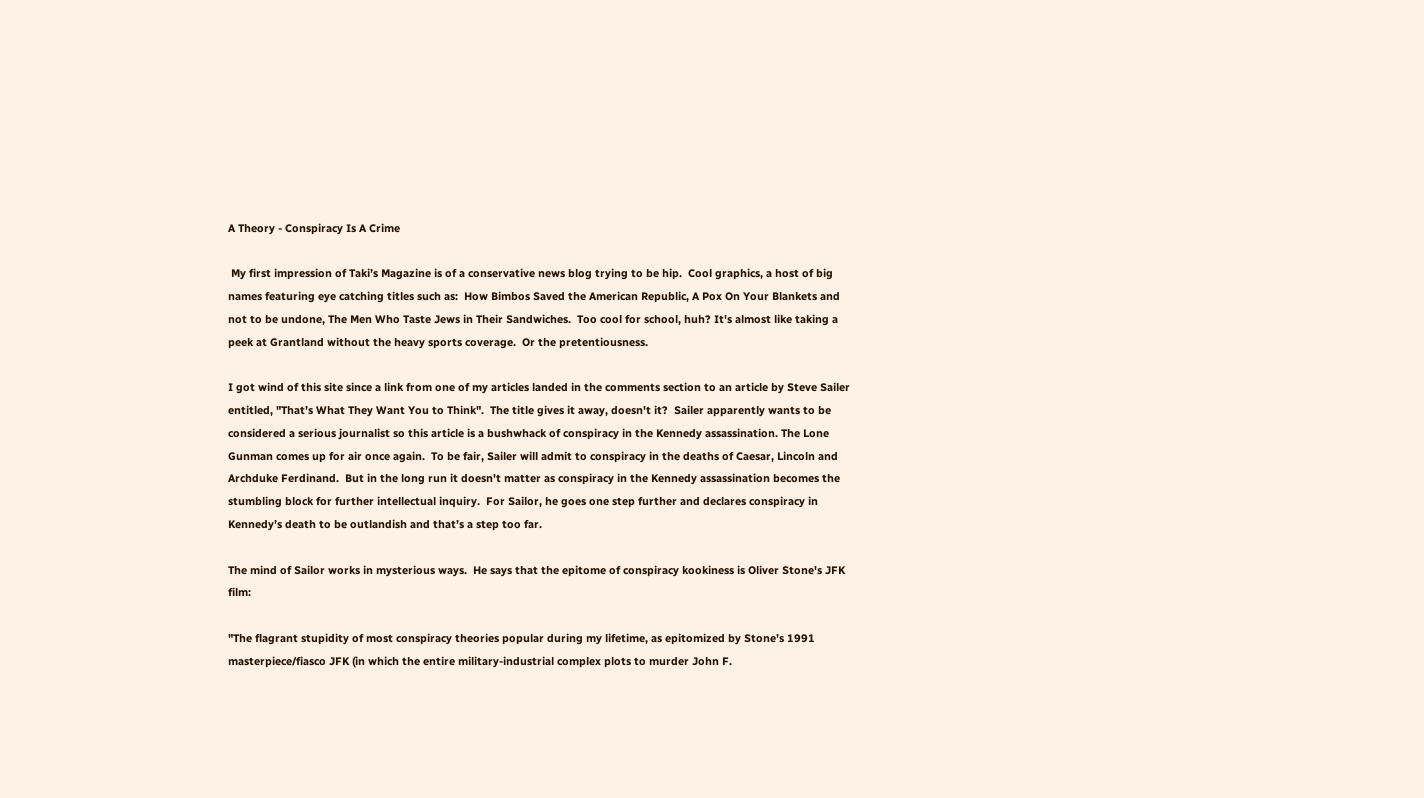A Theory - Conspiracy Is A Crime

 My first impression of Taki’s Magazine is of a conservative news blog trying to be hip.  Cool graphics, a host of big names featuring eye catching titles such as:  How Bimbos Saved the American Republic, A Pox On Your Blankets and not to be undone, The Men Who Taste Jews in Their Sandwiches.  Too cool for school, huh? It's almost like taking a peek at Grantland without the heavy sports coverage.  Or the pretentiousness.

I got wind of this site since a link from one of my articles landed in the comments section to an article by Steve Sailer entitled, "That’s What They Want You to Think".  The title gives it away, doesn't it?  Sailer apparently wants to be considered a serious journalist so this article is a bushwhack of conspiracy in the Kennedy assassination. The Lone Gunman comes up for air once again.  To be fair, Sailer will admit to conspiracy in the deaths of Caesar, Lincoln and Archduke Ferdinand.  But in the long run it doesn't matter as conspiracy in the Kennedy assassination becomes the stumbling block for further intellectual inquiry.  For Sailor, he goes one step further and declares conspiracy in Kennedy’s death to be outlandish and that’s a step too far.

The mind of Sailor works in mysterious ways.  He says that the epitome of conspiracy kookiness is Oliver Stone's JFK film:

"The flagrant stupidity of most conspiracy theories popular during my lifetime, as epitomized by Stone’s 1991 masterpiece/fiasco JFK (in which the entire military-industrial complex plots to murder John F.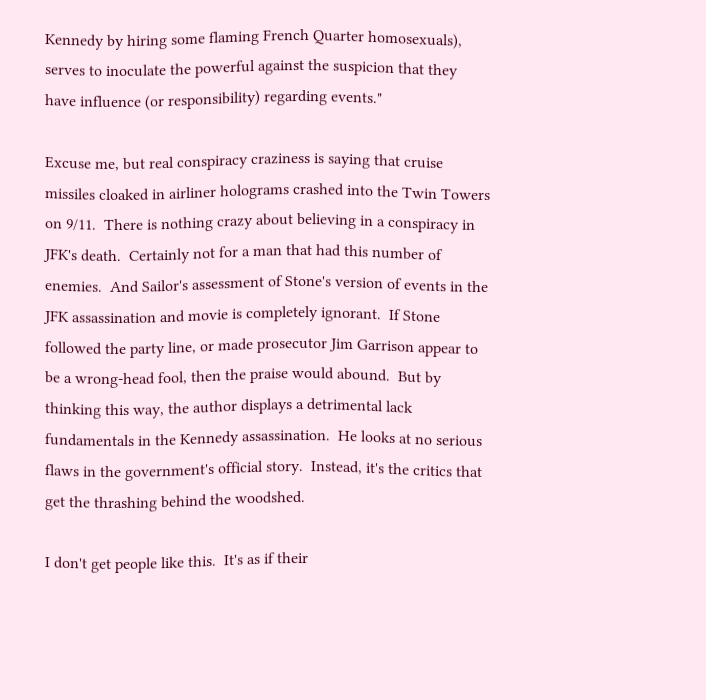Kennedy by hiring some flaming French Quarter homosexuals), serves to inoculate the powerful against the suspicion that they have influence (or responsibility) regarding events."

Excuse me, but real conspiracy craziness is saying that cruise missiles cloaked in airliner holograms crashed into the Twin Towers on 9/11.  There is nothing crazy about believing in a conspiracy in JFK's death.  Certainly not for a man that had this number of enemies.  And Sailor's assessment of Stone's version of events in the JFK assassination and movie is completely ignorant.  If Stone followed the party line, or made prosecutor Jim Garrison appear to be a wrong-head fool, then the praise would abound.  But by thinking this way, the author displays a detrimental lack fundamentals in the Kennedy assassination.  He looks at no serious flaws in the government's official story.  Instead, it's the critics that get the thrashing behind the woodshed.

I don't get people like this.  It's as if their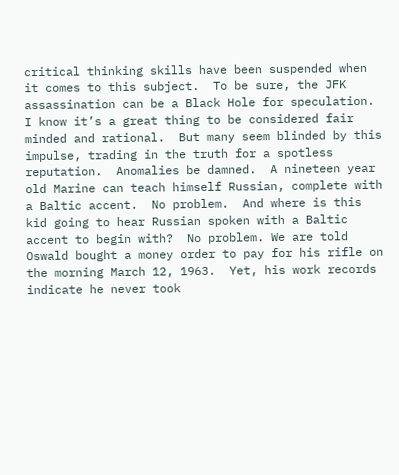critical thinking skills have been suspended when it comes to this subject.  To be sure, the JFK assassination can be a Black Hole for speculation.  I know it’s a great thing to be considered fair minded and rational.  But many seem blinded by this impulse, trading in the truth for a spotless reputation.  Anomalies be damned.  A nineteen year old Marine can teach himself Russian, complete with a Baltic accent.  No problem.  And where is this kid going to hear Russian spoken with a Baltic accent to begin with?  No problem. We are told Oswald bought a money order to pay for his rifle on the morning March 12, 1963.  Yet, his work records indicate he never took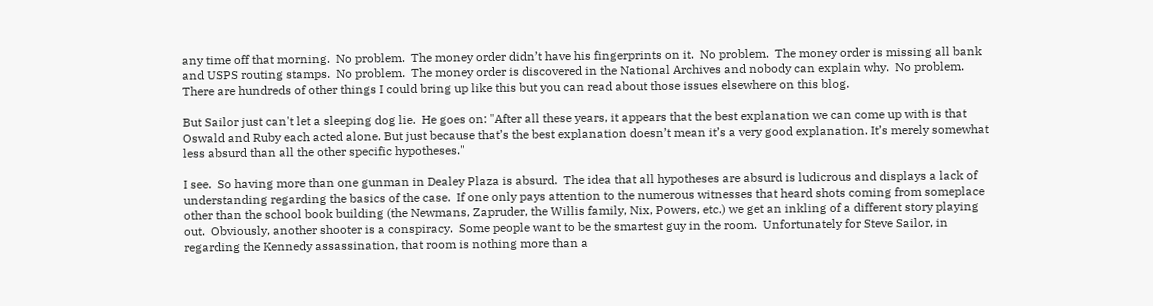any time off that morning.  No problem.  The money order didn’t have his fingerprints on it.  No problem.  The money order is missing all bank and USPS routing stamps.  No problem.  The money order is discovered in the National Archives and nobody can explain why.  No problem.  There are hundreds of other things I could bring up like this but you can read about those issues elsewhere on this blog.

But Sailor just can't let a sleeping dog lie.  He goes on: "After all these years, it appears that the best explanation we can come up with is that Oswald and Ruby each acted alone. But just because that’s the best explanation doesn’t mean it’s a very good explanation. It’s merely somewhat less absurd than all the other specific hypotheses."

I see.  So having more than one gunman in Dealey Plaza is absurd.  The idea that all hypotheses are absurd is ludicrous and displays a lack of understanding regarding the basics of the case.  If one only pays attention to the numerous witnesses that heard shots coming from someplace other than the school book building (the Newmans, Zapruder, the Willis family, Nix, Powers, etc.) we get an inkling of a different story playing out.  Obviously, another shooter is a conspiracy.  Some people want to be the smartest guy in the room.  Unfortunately for Steve Sailor, in regarding the Kennedy assassination, that room is nothing more than a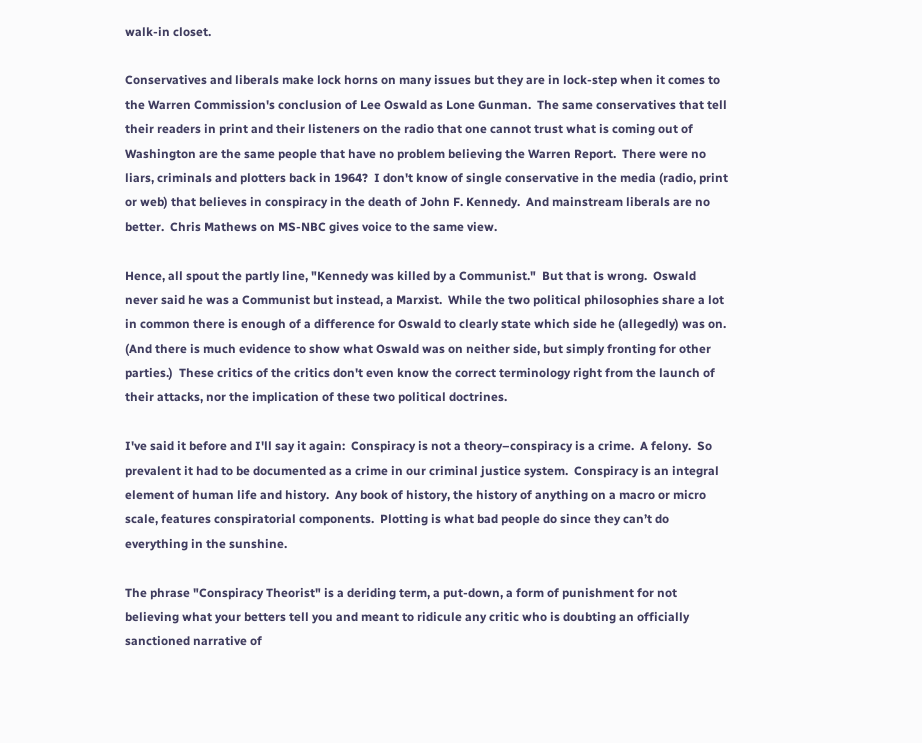walk-in closet.

Conservatives and liberals make lock horns on many issues but they are in lock-step when it comes to the Warren Commission's conclusion of Lee Oswald as Lone Gunman.  The same conservatives that tell their readers in print and their listeners on the radio that one cannot trust what is coming out of Washington are the same people that have no problem believing the Warren Report.  There were no liars, criminals and plotters back in 1964?  I don't know of single conservative in the media (radio, print or web) that believes in conspiracy in the death of John F. Kennedy.  And mainstream liberals are no better.  Chris Mathews on MS-NBC gives voice to the same view.

Hence, all spout the partly line, "Kennedy was killed by a Communist."  But that is wrong.  Oswald never said he was a Communist but instead, a Marxist.  While the two political philosophies share a lot in common there is enough of a difference for Oswald to clearly state which side he (allegedly) was on.  (And there is much evidence to show what Oswald was on neither side, but simply fronting for other parties.)  These critics of the critics don't even know the correct terminology right from the launch of their attacks, nor the implication of these two political doctrines.

I've said it before and I'll say it again:  Conspiracy is not a theory–conspiracy is a crime.  A felony.  So prevalent it had to be documented as a crime in our criminal justice system.  Conspiracy is an integral element of human life and history.  Any book of history, the history of anything on a macro or micro scale, features conspiratorial components.  Plotting is what bad people do since they can’t do everything in the sunshine.

The phrase "Conspiracy Theorist" is a deriding term, a put-down, a form of punishment for not believing what your betters tell you and meant to ridicule any critic who is doubting an officially sanctioned narrative of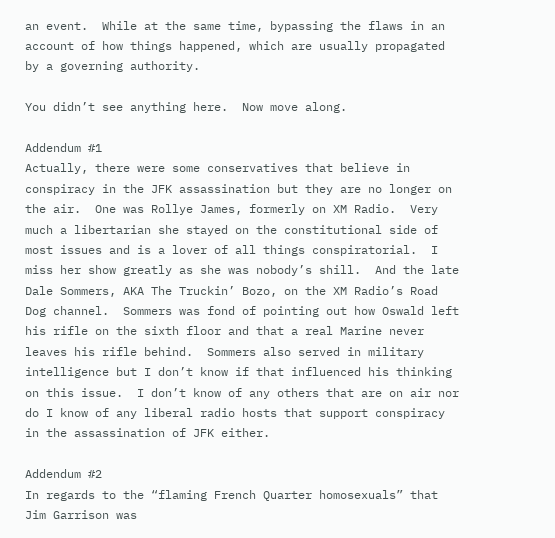an event.  While at the same time, bypassing the flaws in an account of how things happened, which are usually propagated by a governing authority.

You didn’t see anything here.  Now move along.

Addendum #1
Actually, there were some conservatives that believe in conspiracy in the JFK assassination but they are no longer on the air.  One was Rollye James, formerly on XM Radio.  Very much a libertarian she stayed on the constitutional side of most issues and is a lover of all things conspiratorial.  I miss her show greatly as she was nobody’s shill.  And the late Dale Sommers, AKA The Truckin’ Bozo, on the XM Radio’s Road Dog channel.  Sommers was fond of pointing out how Oswald left his rifle on the sixth floor and that a real Marine never leaves his rifle behind.  Sommers also served in military intelligence but I don’t know if that influenced his thinking on this issue.  I don’t know of any others that are on air nor do I know of any liberal radio hosts that support conspiracy in the assassination of JFK either.

Addendum #2
In regards to the “flaming French Quarter homosexuals” that Jim Garrison was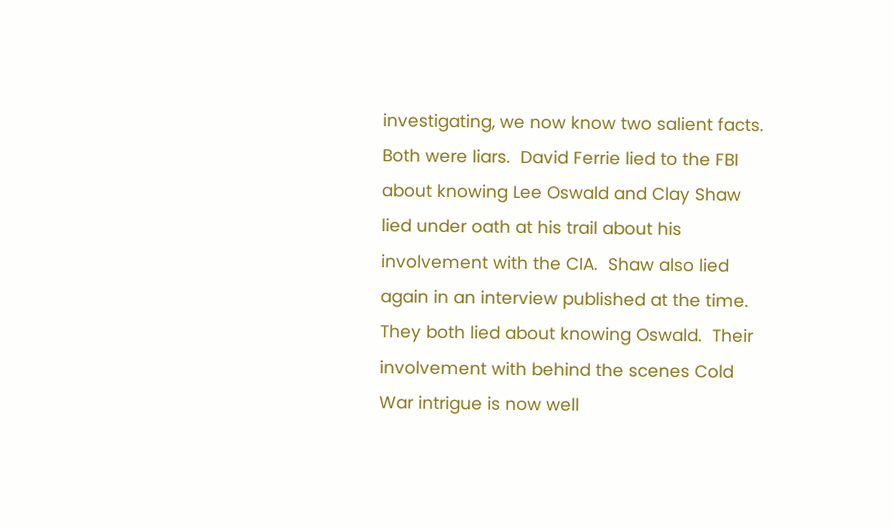investigating, we now know two salient facts.  Both were liars.  David Ferrie lied to the FBI about knowing Lee Oswald and Clay Shaw lied under oath at his trail about his involvement with the CIA.  Shaw also lied again in an interview published at the time.  They both lied about knowing Oswald.  Their involvement with behind the scenes Cold War intrigue is now well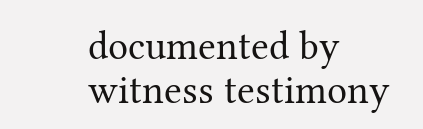documented by witness testimony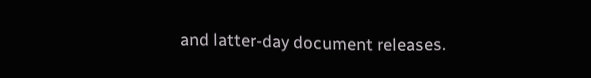and latter-day document releases.